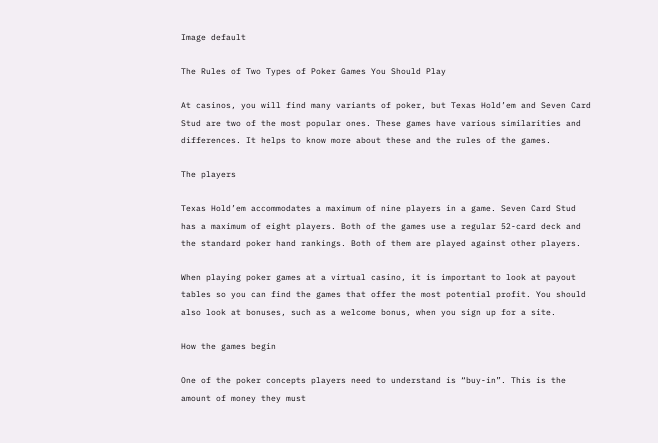Image default

The Rules of Two Types of Poker Games You Should Play

At casinos, you will find many variants of poker, but Texas Hold’em and Seven Card Stud are two of the most popular ones. These games have various similarities and differences. It helps to know more about these and the rules of the games.

The players

Texas Hold’em accommodates a maximum of nine players in a game. Seven Card Stud has a maximum of eight players. Both of the games use a regular 52-card deck and the standard poker hand rankings. Both of them are played against other players.

When playing poker games at a virtual casino, it is important to look at payout tables so you can find the games that offer the most potential profit. You should also look at bonuses, such as a welcome bonus, when you sign up for a site.

How the games begin

One of the poker concepts players need to understand is “buy-in”. This is the amount of money they must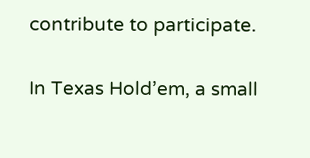contribute to participate.

In Texas Hold’em, a small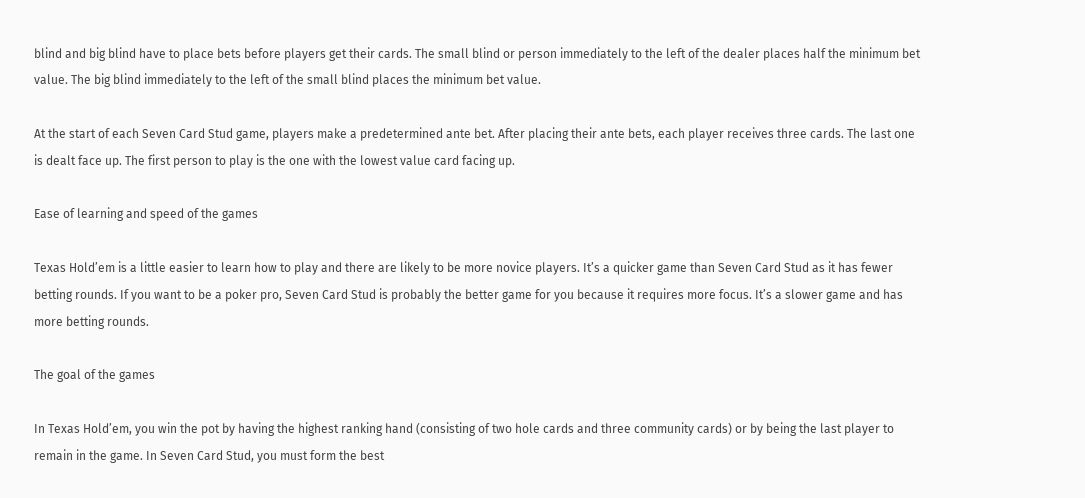blind and big blind have to place bets before players get their cards. The small blind or person immediately to the left of the dealer places half the minimum bet value. The big blind immediately to the left of the small blind places the minimum bet value.

At the start of each Seven Card Stud game, players make a predetermined ante bet. After placing their ante bets, each player receives three cards. The last one is dealt face up. The first person to play is the one with the lowest value card facing up.

Ease of learning and speed of the games

Texas Hold’em is a little easier to learn how to play and there are likely to be more novice players. It’s a quicker game than Seven Card Stud as it has fewer betting rounds. If you want to be a poker pro, Seven Card Stud is probably the better game for you because it requires more focus. It’s a slower game and has more betting rounds.

The goal of the games

In Texas Hold’em, you win the pot by having the highest ranking hand (consisting of two hole cards and three community cards) or by being the last player to remain in the game. In Seven Card Stud, you must form the best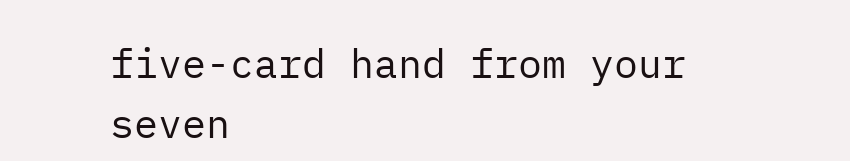five-card hand from your seven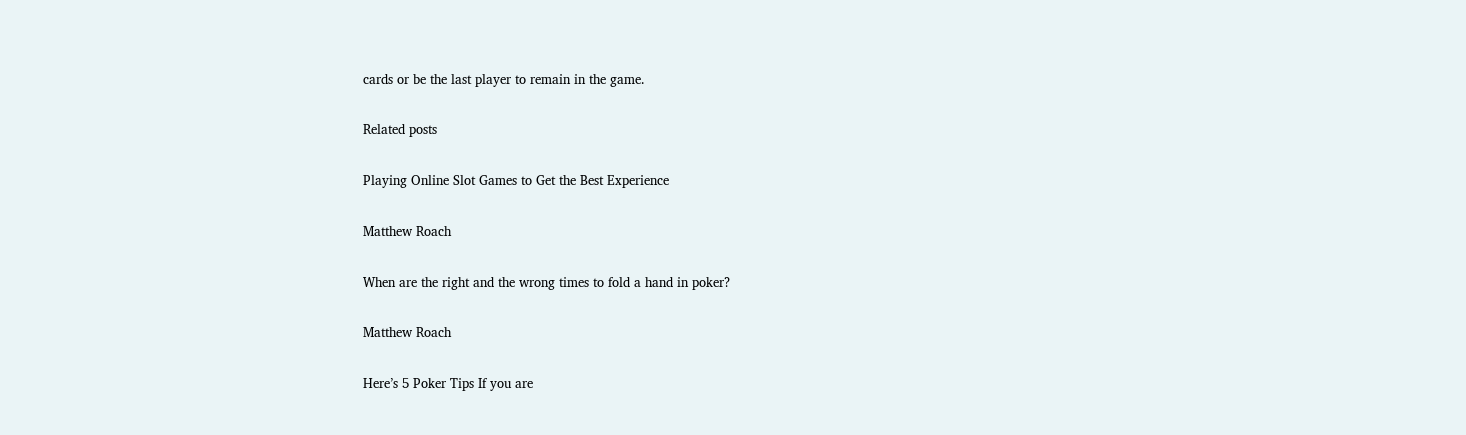cards or be the last player to remain in the game.

Related posts

Playing Online Slot Games to Get the Best Experience

Matthew Roach

When are the right and the wrong times to fold a hand in poker?

Matthew Roach

Here’s 5 Poker Tips If you are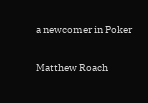a newcomer in Poker

Matthew Roach